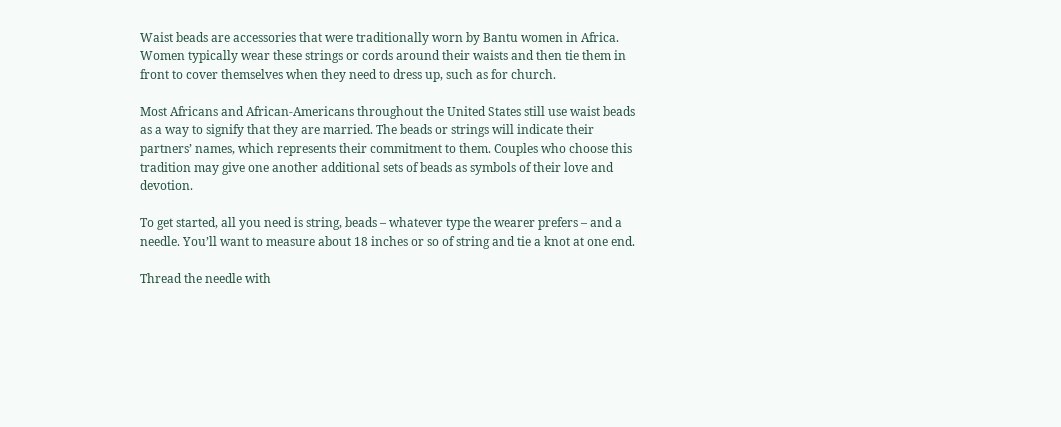Waist beads are accessories that were traditionally worn by Bantu women in Africa. Women typically wear these strings or cords around their waists and then tie them in front to cover themselves when they need to dress up, such as for church.

Most Africans and African-Americans throughout the United States still use waist beads as a way to signify that they are married. The beads or strings will indicate their partners’ names, which represents their commitment to them. Couples who choose this tradition may give one another additional sets of beads as symbols of their love and devotion.

To get started, all you need is string, beads – whatever type the wearer prefers – and a needle. You’ll want to measure about 18 inches or so of string and tie a knot at one end.

Thread the needle with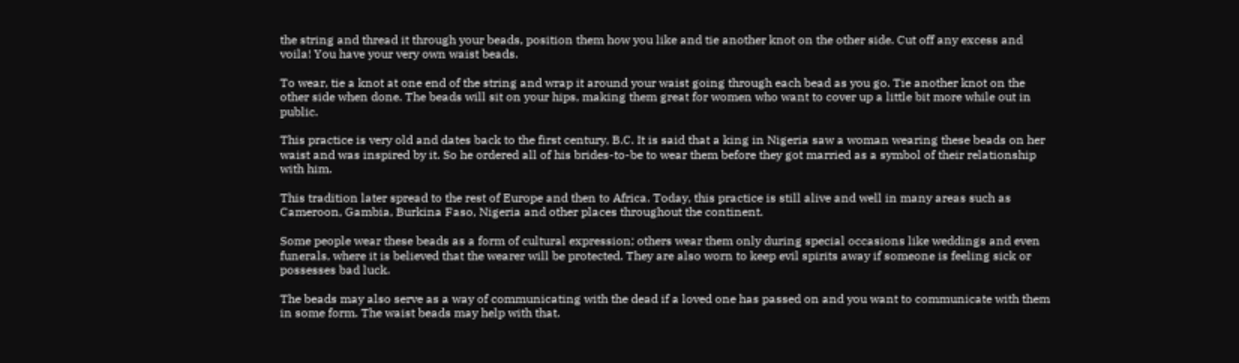the string and thread it through your beads, position them how you like and tie another knot on the other side. Cut off any excess and voila! You have your very own waist beads.

To wear, tie a knot at one end of the string and wrap it around your waist going through each bead as you go. Tie another knot on the other side when done. The beads will sit on your hips, making them great for women who want to cover up a little bit more while out in public.

This practice is very old and dates back to the first century, B.C. It is said that a king in Nigeria saw a woman wearing these beads on her waist and was inspired by it. So he ordered all of his brides-to-be to wear them before they got married as a symbol of their relationship with him.

This tradition later spread to the rest of Europe and then to Africa. Today, this practice is still alive and well in many areas such as Cameroon, Gambia, Burkina Faso, Nigeria and other places throughout the continent.

Some people wear these beads as a form of cultural expression; others wear them only during special occasions like weddings and even funerals, where it is believed that the wearer will be protected. They are also worn to keep evil spirits away if someone is feeling sick or possesses bad luck.

The beads may also serve as a way of communicating with the dead if a loved one has passed on and you want to communicate with them in some form. The waist beads may help with that.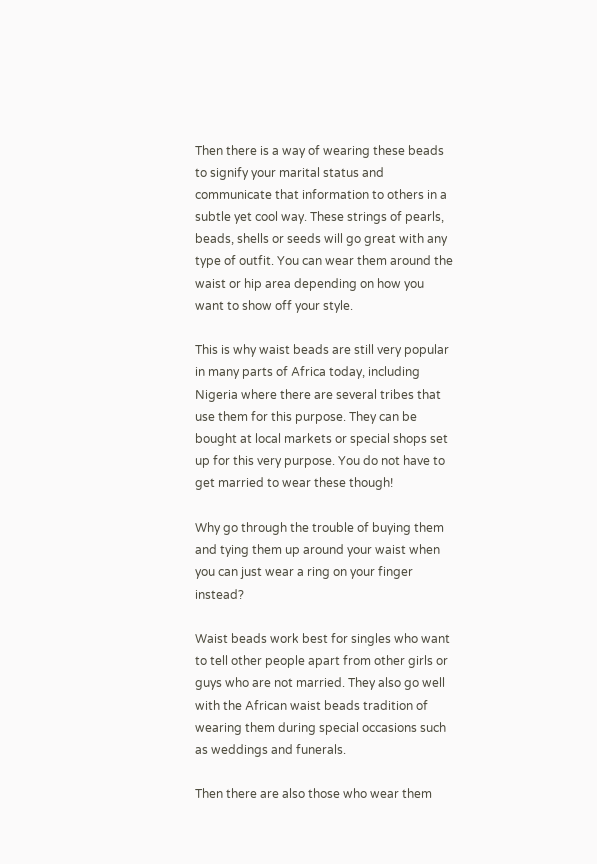Then there is a way of wearing these beads to signify your marital status and communicate that information to others in a subtle yet cool way. These strings of pearls, beads, shells or seeds will go great with any type of outfit. You can wear them around the waist or hip area depending on how you want to show off your style.

This is why waist beads are still very popular in many parts of Africa today, including Nigeria where there are several tribes that use them for this purpose. They can be bought at local markets or special shops set up for this very purpose. You do not have to get married to wear these though!

Why go through the trouble of buying them and tying them up around your waist when you can just wear a ring on your finger instead?

Waist beads work best for singles who want to tell other people apart from other girls or guys who are not married. They also go well with the African waist beads tradition of wearing them during special occasions such as weddings and funerals.

Then there are also those who wear them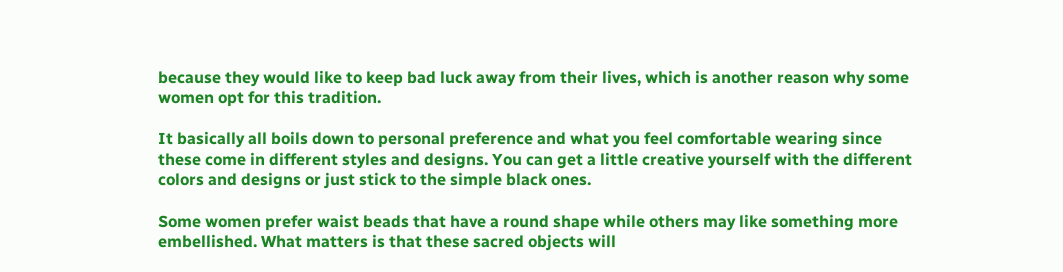because they would like to keep bad luck away from their lives, which is another reason why some women opt for this tradition.

It basically all boils down to personal preference and what you feel comfortable wearing since these come in different styles and designs. You can get a little creative yourself with the different colors and designs or just stick to the simple black ones.

Some women prefer waist beads that have a round shape while others may like something more embellished. What matters is that these sacred objects will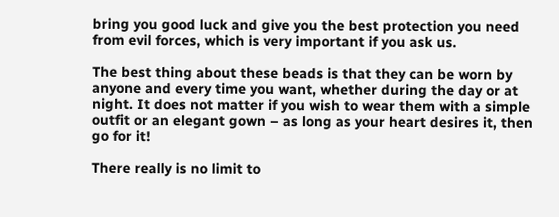bring you good luck and give you the best protection you need from evil forces, which is very important if you ask us.

The best thing about these beads is that they can be worn by anyone and every time you want, whether during the day or at night. It does not matter if you wish to wear them with a simple outfit or an elegant gown – as long as your heart desires it, then go for it!

There really is no limit to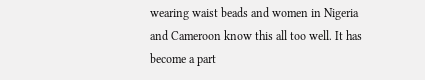wearing waist beads and women in Nigeria and Cameroon know this all too well. It has become a part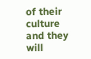of their culture and they will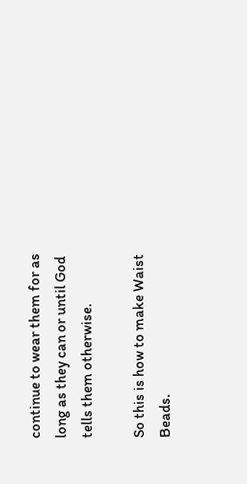continue to wear them for as long as they can or until God tells them otherwise.

So this is how to make Waist Beads.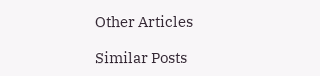Other Articles

Similar Posts